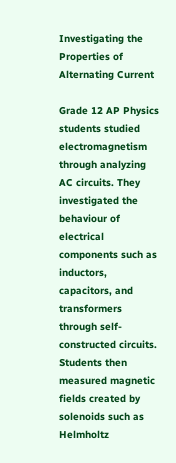Investigating the Properties of Alternating Current

Grade 12 AP Physics students studied electromagnetism through analyzing AC circuits. They investigated the behaviour of electrical components such as inductors, capacitors, and transformers through self-constructed circuits. Students then measured magnetic fields created by solenoids such as Helmholtz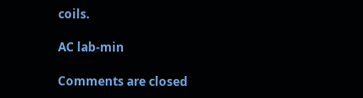coils.

AC lab-min

Comments are closed